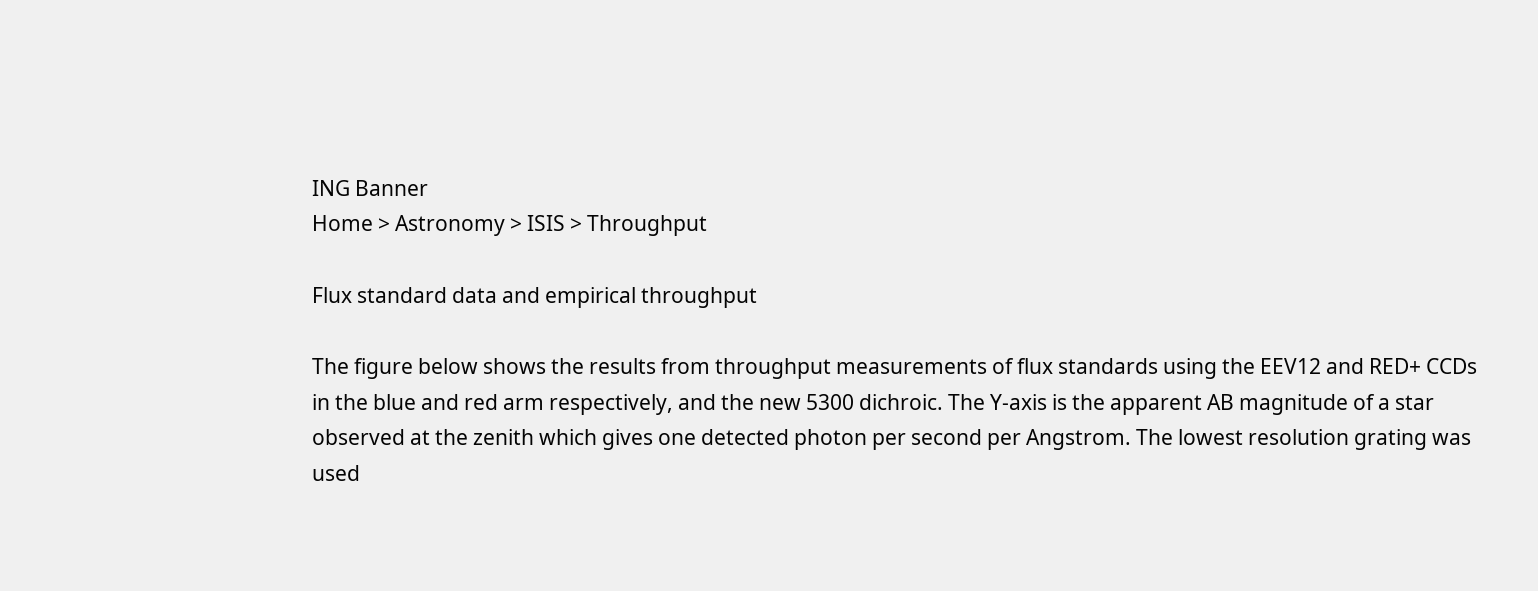ING Banner
Home > Astronomy > ISIS > Throughput

Flux standard data and empirical throughput

The figure below shows the results from throughput measurements of flux standards using the EEV12 and RED+ CCDs in the blue and red arm respectively, and the new 5300 dichroic. The Y-axis is the apparent AB magnitude of a star observed at the zenith which gives one detected photon per second per Angstrom. The lowest resolution grating was used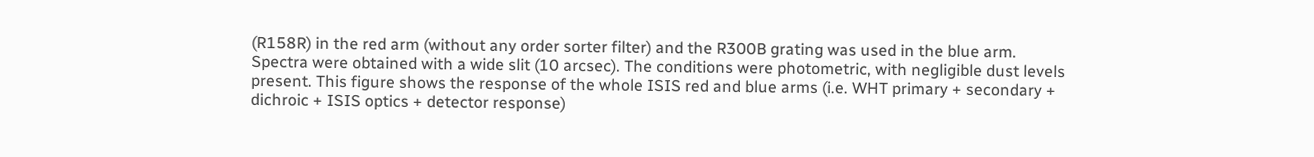(R158R) in the red arm (without any order sorter filter) and the R300B grating was used in the blue arm. Spectra were obtained with a wide slit (10 arcsec). The conditions were photometric, with negligible dust levels present. This figure shows the response of the whole ISIS red and blue arms (i.e. WHT primary + secondary + dichroic + ISIS optics + detector response)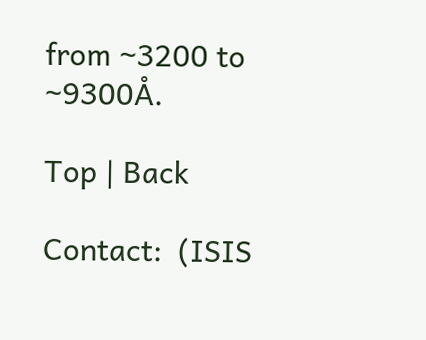from ~3200 to ~9300Å.

Top | Back

Contact:  (ISIS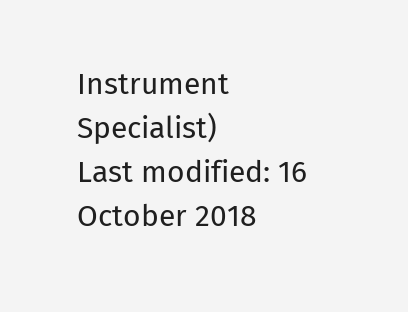Instrument Specialist)
Last modified: 16 October 2018